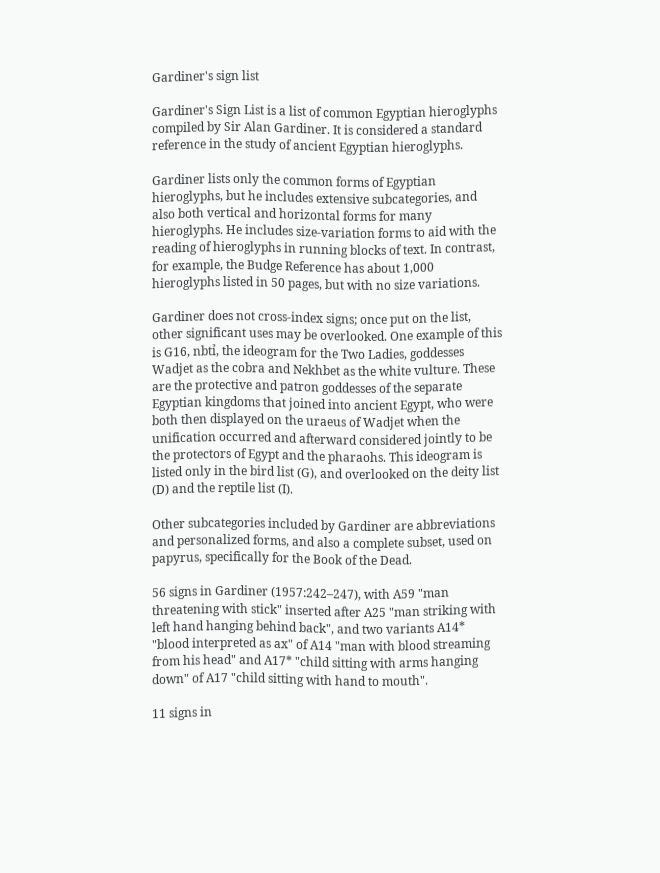Gardiner's sign list

Gardiner's Sign List is a list of common Egyptian hieroglyphs compiled by Sir Alan Gardiner. It is considered a standard reference in the study of ancient Egyptian hieroglyphs.

Gardiner lists only the common forms of Egyptian hieroglyphs, but he includes extensive subcategories, and also both vertical and horizontal forms for many hieroglyphs. He includes size-variation forms to aid with the reading of hieroglyphs in running blocks of text. In contrast, for example, the Budge Reference has about 1,000 hieroglyphs listed in 50 pages, but with no size variations.

Gardiner does not cross-index signs; once put on the list, other significant uses may be overlooked. One example of this is G16, nbtỉ, the ideogram for the Two Ladies, goddesses Wadjet as the cobra and Nekhbet as the white vulture. These are the protective and patron goddesses of the separate Egyptian kingdoms that joined into ancient Egypt, who were both then displayed on the uraeus of Wadjet when the unification occurred and afterward considered jointly to be the protectors of Egypt and the pharaohs. This ideogram is listed only in the bird list (G), and overlooked on the deity list (D) and the reptile list (I).

Other subcategories included by Gardiner are abbreviations and personalized forms, and also a complete subset, used on papyrus, specifically for the Book of the Dead.

56 signs in Gardiner (1957:242–247), with A59 "man threatening with stick" inserted after A25 "man striking with left hand hanging behind back", and two variants A14* "blood interpreted as ax" of A14 "man with blood streaming from his head" and A17* "child sitting with arms hanging down" of A17 "child sitting with hand to mouth".

11 signs in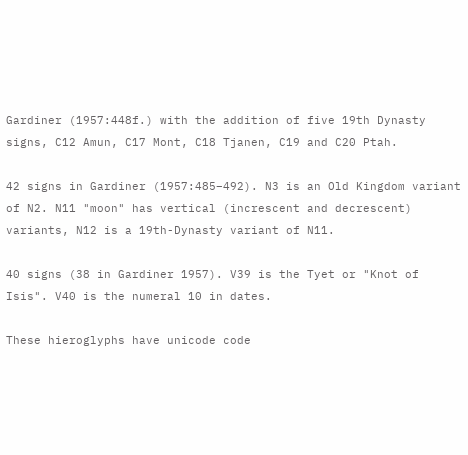Gardiner (1957:448f.) with the addition of five 19th Dynasty signs, C12 Amun, C17 Mont, C18 Tjanen, C19 and C20 Ptah.

42 signs in Gardiner (1957:485–492). N3 is an Old Kingdom variant of N2. N11 "moon" has vertical (increscent and decrescent) variants, N12 is a 19th-Dynasty variant of N11.

40 signs (38 in Gardiner 1957). V39 is the Tyet or "Knot of Isis". V40 is the numeral 10 in dates.

These hieroglyphs have unicode code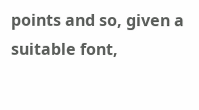points and so, given a suitable font,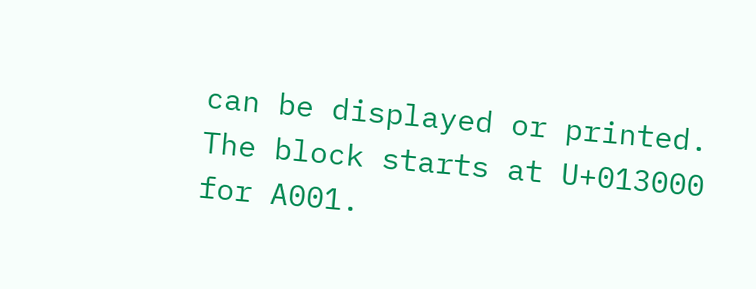can be displayed or printed. The block starts at U+013000 for A001.